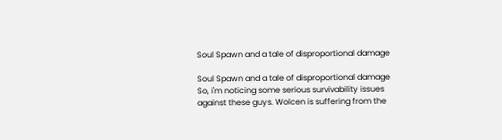Soul Spawn and a tale of disproportional damage

Soul Spawn and a tale of disproportional damage
So, i'm noticing some serious survivability issues against these guys. Wolcen is suffering from the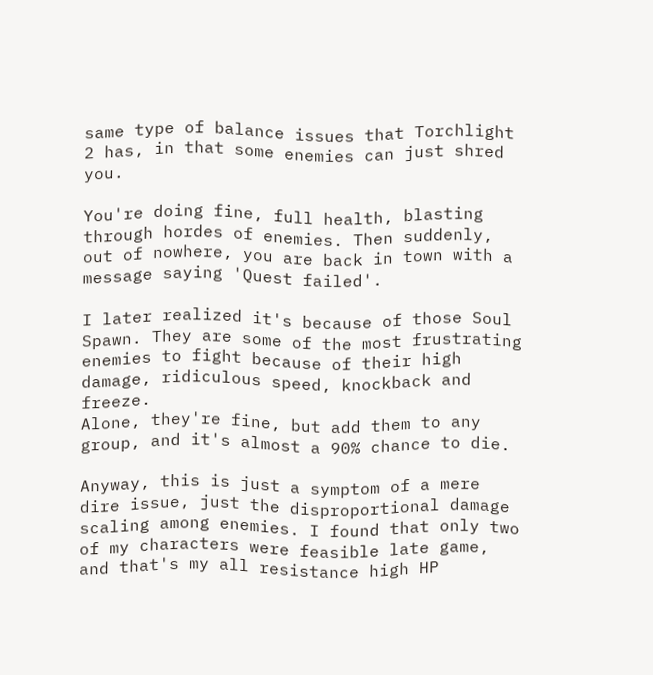same type of balance issues that Torchlight 2 has, in that some enemies can just shred you.

You're doing fine, full health, blasting through hordes of enemies. Then suddenly, out of nowhere, you are back in town with a message saying 'Quest failed'.

I later realized it's because of those Soul Spawn. They are some of the most frustrating enemies to fight because of their high damage, ridiculous speed, knockback and freeze.
Alone, they're fine, but add them to any group, and it's almost a 90% chance to die.

Anyway, this is just a symptom of a mere dire issue, just the disproportional damage scaling among enemies. I found that only two of my characters were feasible late game, and that's my all resistance high HP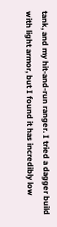tank, and my hit-and-run ranger. I tried a dagger build with light armor, but I found it has incredibly low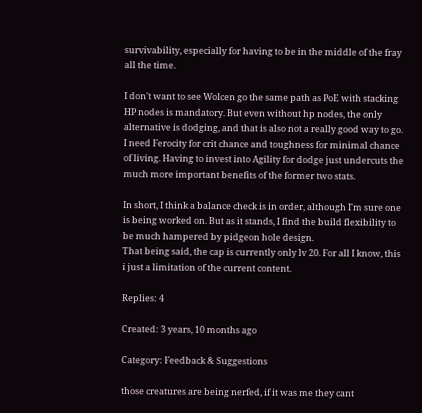survivability, especially for having to be in the middle of the fray all the time.

I don't want to see Wolcen go the same path as PoE with stacking HP nodes is mandatory. But even without hp nodes, the only alternative is dodging, and that is also not a really good way to go. I need Ferocity for crit chance and toughness for minimal chance of living. Having to invest into Agility for dodge just undercuts the much more important benefits of the former two stats.

In short, I think a balance check is in order, although I'm sure one is being worked on. But as it stands, I find the build flexibility to be much hampered by pidgeon hole design.
That being said, the cap is currently only lv 20. For all I know, this i just a limitation of the current content.

Replies: 4

Created: 3 years, 10 months ago

Category: Feedback & Suggestions

those creatures are being nerfed, if it was me they cant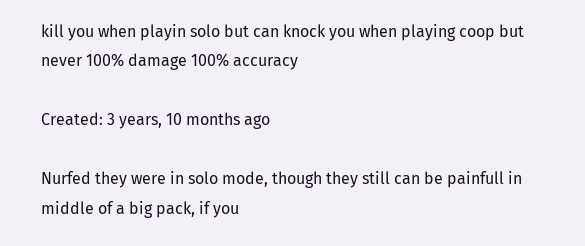kill you when playin solo but can knock you when playing coop but never 100% damage 100% accuracy

Created: 3 years, 10 months ago

Nurfed they were in solo mode, though they still can be painfull in middle of a big pack, if you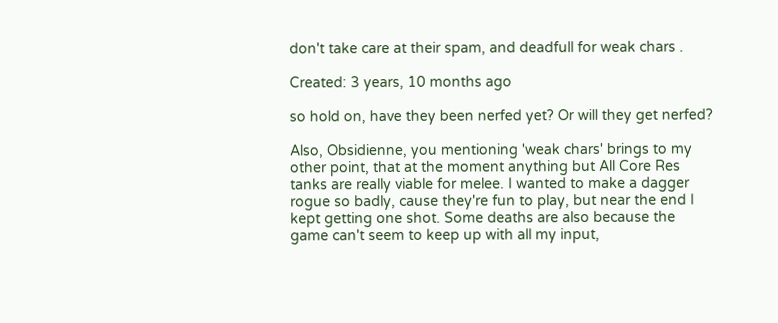don't take care at their spam, and deadfull for weak chars .

Created: 3 years, 10 months ago

so hold on, have they been nerfed yet? Or will they get nerfed?

Also, Obsidienne, you mentioning 'weak chars' brings to my other point, that at the moment anything but All Core Res tanks are really viable for melee. I wanted to make a dagger rogue so badly, cause they're fun to play, but near the end I kept getting one shot. Some deaths are also because the game can't seem to keep up with all my input,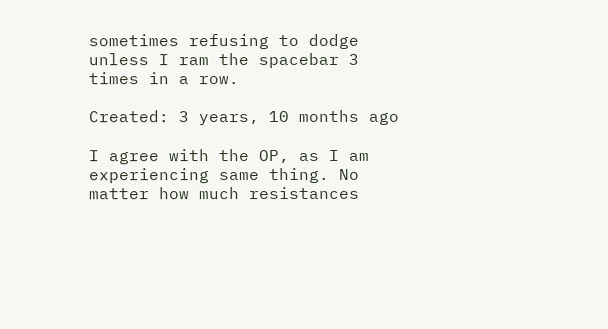sometimes refusing to dodge unless I ram the spacebar 3 times in a row.

Created: 3 years, 10 months ago

I agree with the OP, as I am experiencing same thing. No matter how much resistances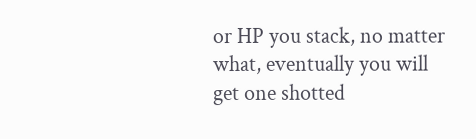or HP you stack, no matter what, eventually you will get one shotted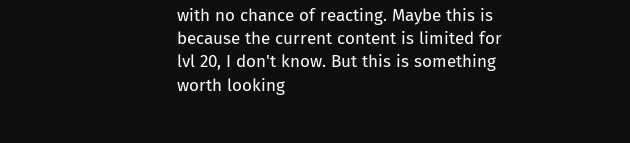with no chance of reacting. Maybe this is because the current content is limited for lvl 20, I don't know. But this is something worth looking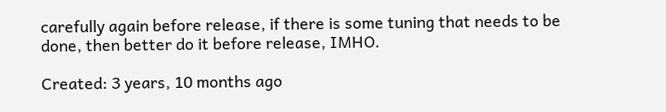carefully again before release, if there is some tuning that needs to be done, then better do it before release, IMHO.

Created: 3 years, 10 months ago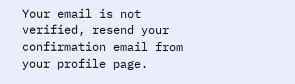Your email is not verified, resend your confirmation email from your profile page.